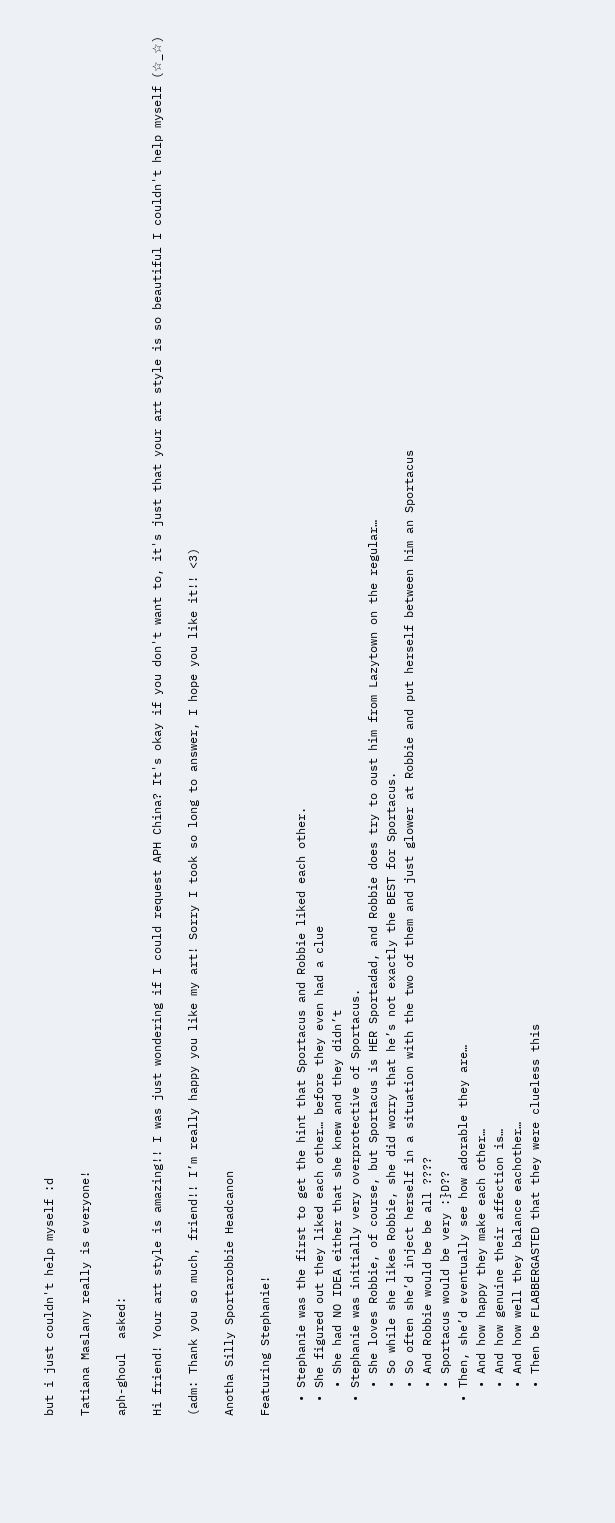but i just couldn't help myself :d

Tatiana Maslany really is everyone!

aph-ghoul  asked:

Hi friend! Your art style is amazing!! I was just wondering if I could request APH China? It's okay if you don't want to, it's just that your art style is so beautiful I couldn't help myself (☆_☆)

(adm: Thank you so much, friend!! I’m really happy you like my art! Sorry I took so long to answer, I hope you like it!! <3)

Anotha Silly Sportarobbie Headcanon

Featuring Stephanie!

  • Stephanie was the first to get the hint that Sportacus and Robbie liked each other.
  • She figured out they liked each other… before they even had a clue
    • She had NO IDEA either that she knew and they didn’t
  • Stephanie was initially very overprotective of Sportacus.
    • She loves Robbie, of course, but Sportacus is HER Sportadad, and Robbie does try to oust him from Lazytown on the regular…
    • So while she likes Robbie, she did worry that he’s not exactly the BEST for Sportacus.
    • So often she’d inject herself in a situation with the two of them and just glower at Robbie and put herself between him an Sportacus
    • And Robbie would be be all ????
    • Sportacus would be very :}D??
  • Then, she’d eventually see how adorable they are…
    • And how happy they make each other…
    • And how genuine their affection is…
    • And how well they balance eachother…
    • Then be FLABBERGASTED that they were clueless this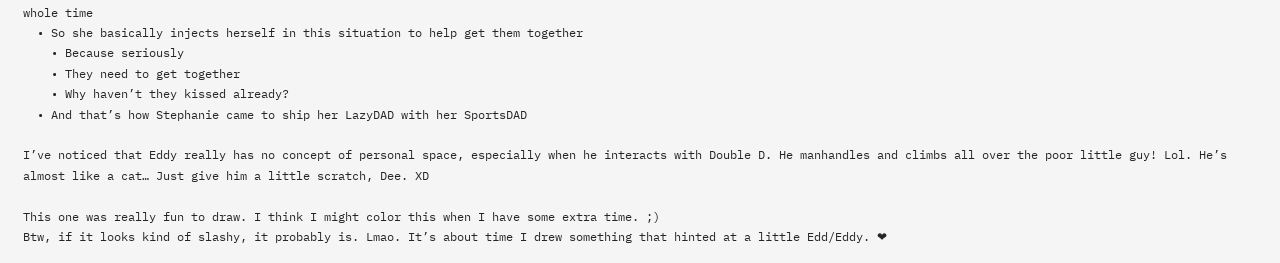whole time
  • So she basically injects herself in this situation to help get them together
    • Because seriously
    • They need to get together
    • Why haven’t they kissed already?
  • And that’s how Stephanie came to ship her LazyDAD with her SportsDAD

I’ve noticed that Eddy really has no concept of personal space, especially when he interacts with Double D. He manhandles and climbs all over the poor little guy! Lol. He’s almost like a cat… Just give him a little scratch, Dee. XD

This one was really fun to draw. I think I might color this when I have some extra time. ;)
Btw, if it looks kind of slashy, it probably is. Lmao. It’s about time I drew something that hinted at a little Edd/Eddy. ❤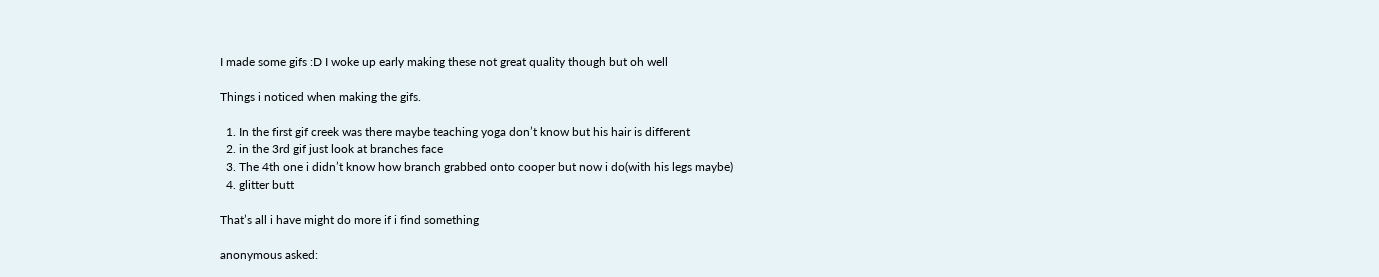I made some gifs :D I woke up early making these not great quality though but oh well

Things i noticed when making the gifs.

  1. In the first gif creek was there maybe teaching yoga don’t know but his hair is different
  2. in the 3rd gif just look at branches face
  3. The 4th one i didn’t know how branch grabbed onto cooper but now i do(with his legs maybe)
  4. glitter butt

That’s all i have might do more if i find something

anonymous asked: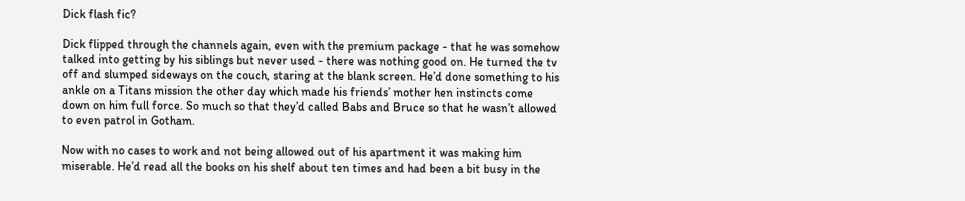Dick flash fic?

Dick flipped through the channels again, even with the premium package - that he was somehow talked into getting by his siblings but never used - there was nothing good on. He turned the tv off and slumped sideways on the couch, staring at the blank screen. He’d done something to his ankle on a Titans mission the other day which made his friends’ mother hen instincts come down on him full force. So much so that they’d called Babs and Bruce so that he wasn’t allowed to even patrol in Gotham.

Now with no cases to work and not being allowed out of his apartment it was making him miserable. He’d read all the books on his shelf about ten times and had been a bit busy in the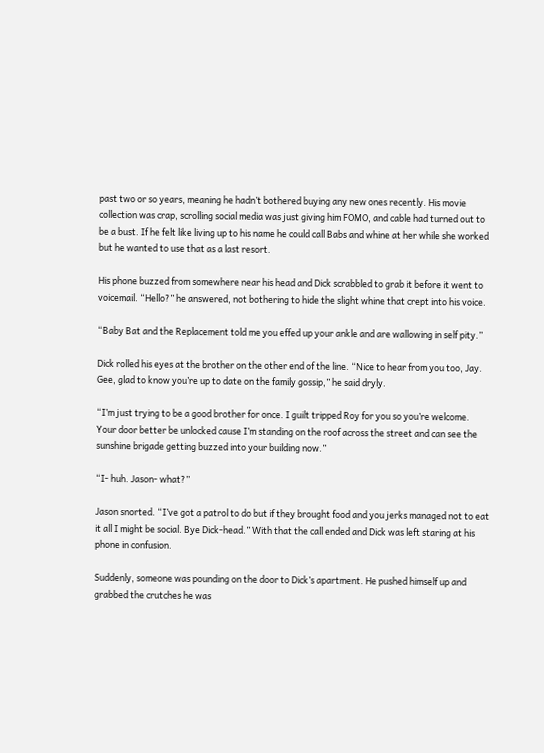past two or so years, meaning he hadn’t bothered buying any new ones recently. His movie collection was crap, scrolling social media was just giving him FOMO, and cable had turned out to be a bust. If he felt like living up to his name he could call Babs and whine at her while she worked but he wanted to use that as a last resort.

His phone buzzed from somewhere near his head and Dick scrabbled to grab it before it went to voicemail. “Hello?” he answered, not bothering to hide the slight whine that crept into his voice.

“Baby Bat and the Replacement told me you effed up your ankle and are wallowing in self pity.”

Dick rolled his eyes at the brother on the other end of the line. “Nice to hear from you too, Jay. Gee, glad to know you’re up to date on the family gossip,” he said dryly.

“I’m just trying to be a good brother for once. I guilt tripped Roy for you so you’re welcome. Your door better be unlocked cause I’m standing on the roof across the street and can see the sunshine brigade getting buzzed into your building now.”

“I- huh. Jason- what?”

Jason snorted. “I’ve got a patrol to do but if they brought food and you jerks managed not to eat it all I might be social. Bye Dick-head.” With that the call ended and Dick was left staring at his phone in confusion.

Suddenly, someone was pounding on the door to Dick’s apartment. He pushed himself up and grabbed the crutches he was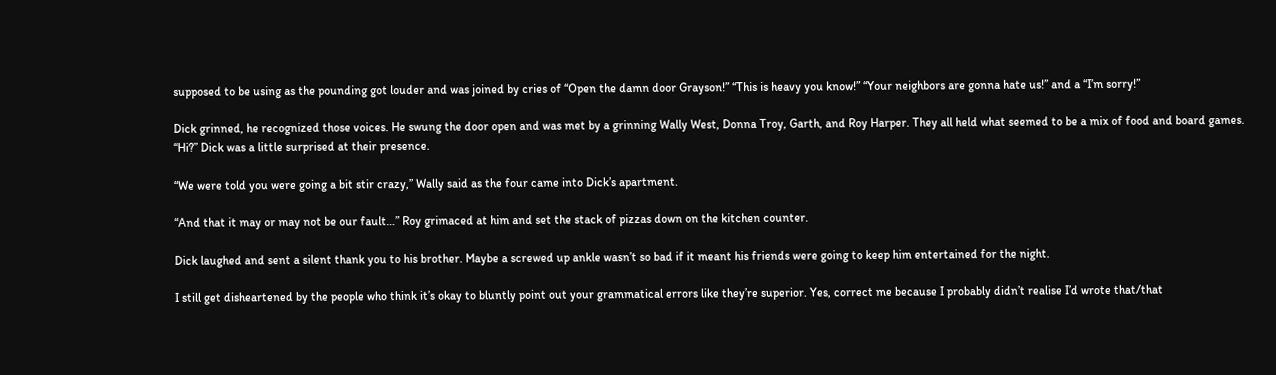supposed to be using as the pounding got louder and was joined by cries of “Open the damn door Grayson!” “This is heavy you know!” “Your neighbors are gonna hate us!” and a “I’m sorry!”

Dick grinned, he recognized those voices. He swung the door open and was met by a grinning Wally West, Donna Troy, Garth, and Roy Harper. They all held what seemed to be a mix of food and board games. “Hi?” Dick was a little surprised at their presence.

“We were told you were going a bit stir crazy,” Wally said as the four came into Dick’s apartment.

“And that it may or may not be our fault…” Roy grimaced at him and set the stack of pizzas down on the kitchen counter.

Dick laughed and sent a silent thank you to his brother. Maybe a screwed up ankle wasn’t so bad if it meant his friends were going to keep him entertained for the night.

I still get disheartened by the people who think it’s okay to bluntly point out your grammatical errors like they’re superior. Yes, correct me because I probably didn’t realise I’d wrote that/that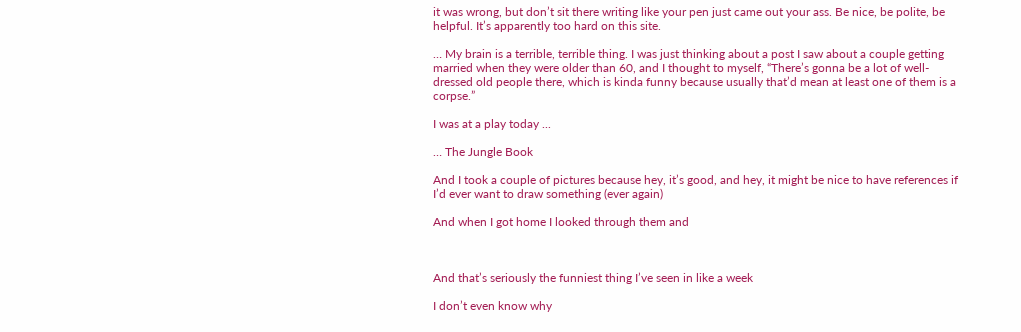it was wrong, but don’t sit there writing like your pen just came out your ass. Be nice, be polite, be helpful. It’s apparently too hard on this site.

… My brain is a terrible, terrible thing. I was just thinking about a post I saw about a couple getting married when they were older than 60, and I thought to myself, “There’s gonna be a lot of well-dressed old people there, which is kinda funny because usually that’d mean at least one of them is a corpse.”

I was at a play today ...

… The Jungle Book

And I took a couple of pictures because hey, it’s good, and hey, it might be nice to have references if I’d ever want to draw something (ever again)

And when I got home I looked through them and



And that’s seriously the funniest thing I’ve seen in like a week

I don’t even know why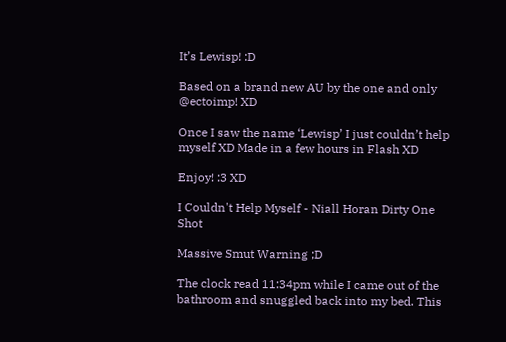It’s Lewisp! :D

Based on a brand new AU by the one and only @ectoimp! XD

Once I saw the name ‘Lewisp’ I just couldn’t help myself XD Made in a few hours in Flash XD

Enjoy! :3 XD

I Couldn't Help Myself - Niall Horan Dirty One Shot

Massive Smut Warning ;D

The clock read 11:34pm while I came out of the bathroom and snuggled back into my bed. This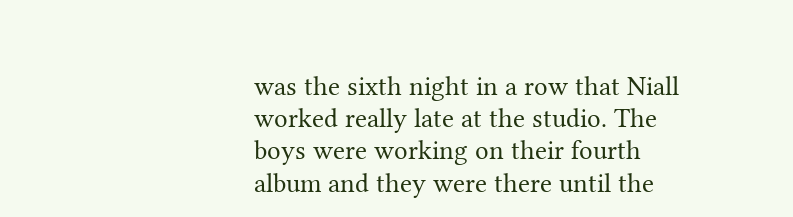was the sixth night in a row that Niall worked really late at the studio. The boys were working on their fourth album and they were there until the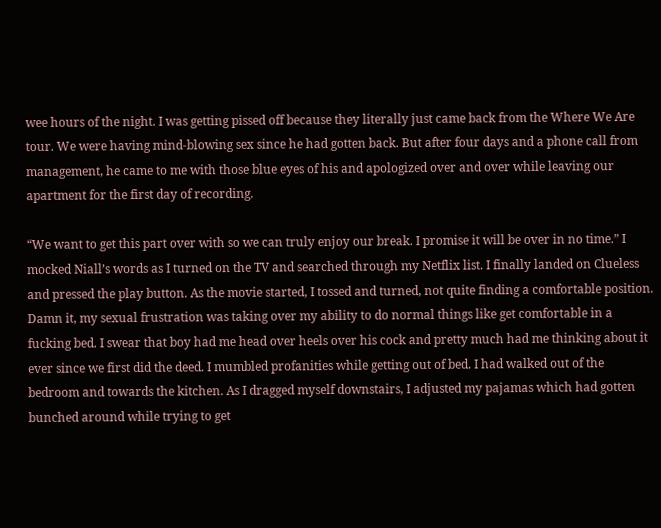wee hours of the night. I was getting pissed off because they literally just came back from the Where We Are tour. We were having mind-blowing sex since he had gotten back. But after four days and a phone call from management, he came to me with those blue eyes of his and apologized over and over while leaving our apartment for the first day of recording.

“We want to get this part over with so we can truly enjoy our break. I promise it will be over in no time.” I mocked Niall’s words as I turned on the TV and searched through my Netflix list. I finally landed on Clueless and pressed the play button. As the movie started, I tossed and turned, not quite finding a comfortable position. Damn it, my sexual frustration was taking over my ability to do normal things like get comfortable in a fucking bed. I swear that boy had me head over heels over his cock and pretty much had me thinking about it ever since we first did the deed. I mumbled profanities while getting out of bed. I had walked out of the bedroom and towards the kitchen. As I dragged myself downstairs, I adjusted my pajamas which had gotten bunched around while trying to get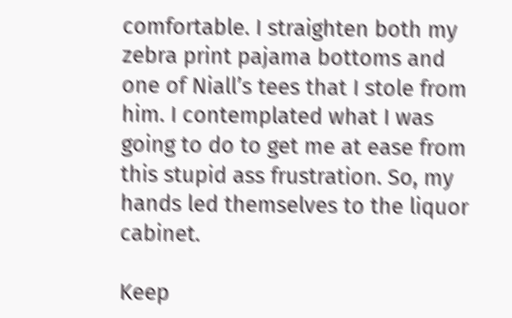comfortable. I straighten both my zebra print pajama bottoms and one of Niall’s tees that I stole from him. I contemplated what I was going to do to get me at ease from this stupid ass frustration. So, my hands led themselves to the liquor cabinet.

Keep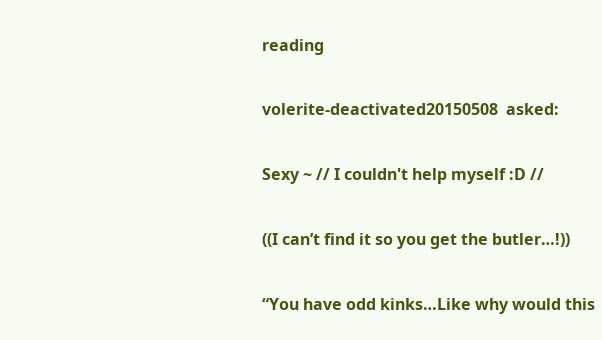reading

volerite-deactivated20150508  asked:

Sexy ~ // I couldn't help myself :D //

((I can’t find it so you get the butler…!))

“You have odd kinks…Like why would this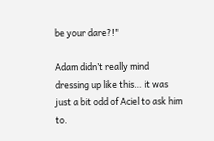be your dare?!"

Adam didn’t really mind dressing up like this… it was just a bit odd of Aciel to ask him to.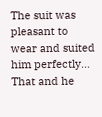The suit was pleasant to wear and suited him perfectly… That and he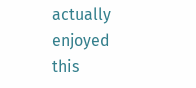actually enjoyed this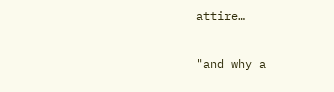attire…

"and why a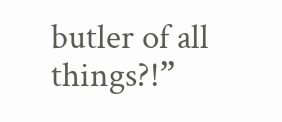butler of all things?!”